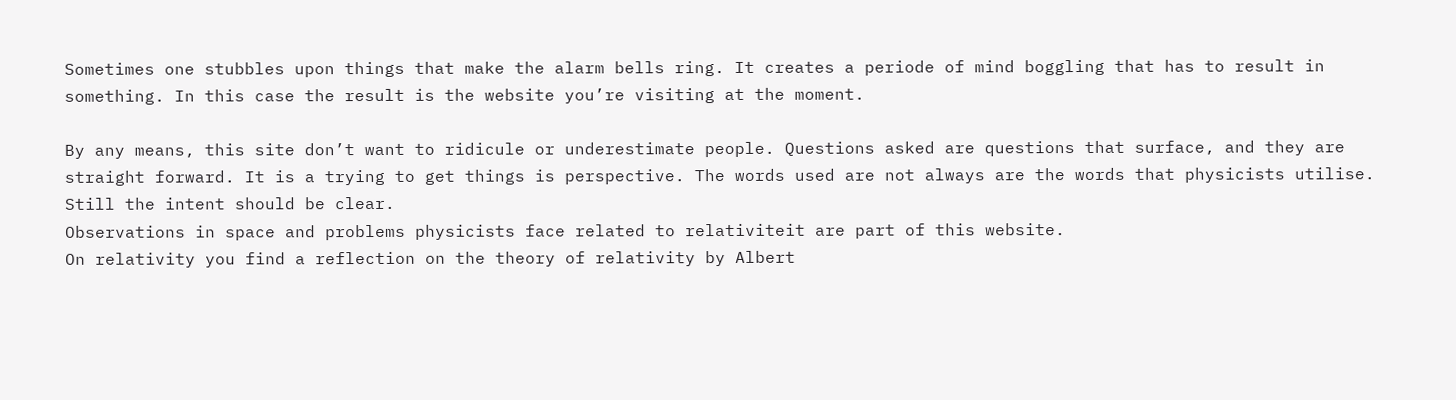Sometimes one stubbles upon things that make the alarm bells ring. It creates a periode of mind boggling that has to result in something. In this case the result is the website you’re visiting at the moment.

By any means, this site don’t want to ridicule or underestimate people. Questions asked are questions that surface, and they are straight forward. It is a trying to get things is perspective. The words used are not always are the words that physicists utilise. Still the intent should be clear.
Observations in space and problems physicists face related to relativiteit are part of this website.
On relativity you find a reflection on the theory of relativity by Albert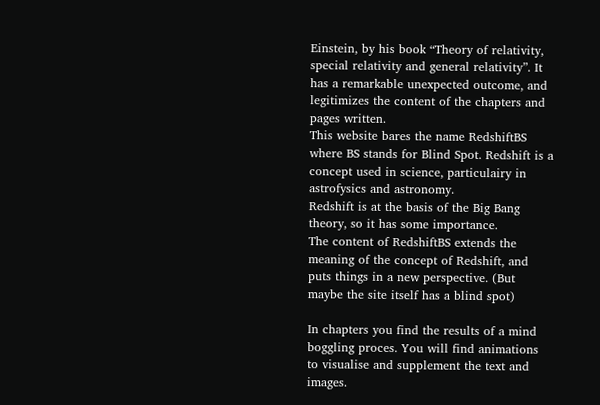Einstein, by his book “Theory of relativity, special relativity and general relativity”. It has a remarkable unexpected outcome, and legitimizes the content of the chapters and pages written.
This website bares the name RedshiftBS where BS stands for Blind Spot. Redshift is a concept used in science, particulairy in astrofysics and astronomy.
Redshift is at the basis of the Big Bang theory, so it has some importance.
The content of RedshiftBS extends the meaning of the concept of Redshift, and puts things in a new perspective. (But maybe the site itself has a blind spot)

In chapters you find the results of a mind boggling proces. You will find animations to visualise and supplement the text and images.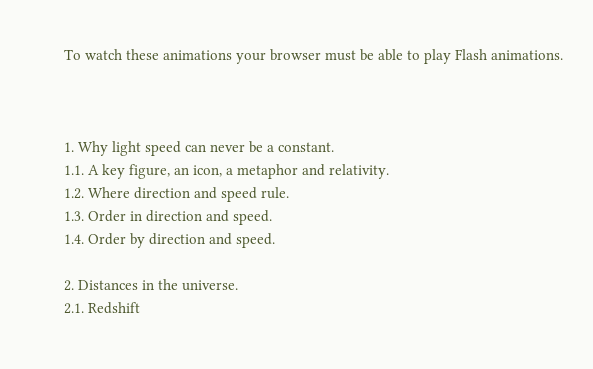To watch these animations your browser must be able to play Flash animations.



1. Why light speed can never be a constant.
1.1. A key figure, an icon, a metaphor and relativity.
1.2. Where direction and speed rule.
1.3. Order in direction and speed.
1.4. Order by direction and speed.

2. Distances in the universe.
2.1. Redshift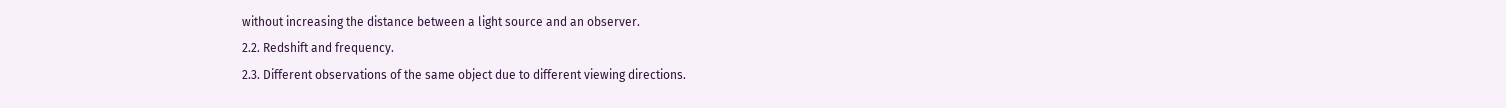without increasing the distance between a light source and an observer.
2.2. Redshift and frequency.
2.3. Different observations of the same object due to different viewing directions.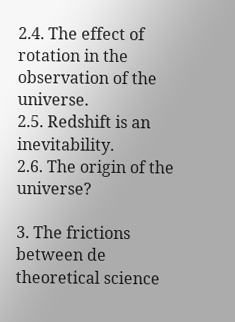2.4. The effect of rotation in the observation of the universe.
2.5. Redshift is an inevitability.
2.6. The origin of the universe?

3. The frictions between de theoretical science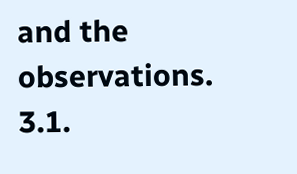and the observations.
3.1.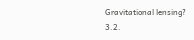Gravitational lensing?
3.2.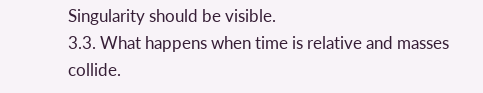Singularity should be visible.
3.3. What happens when time is relative and masses collide.